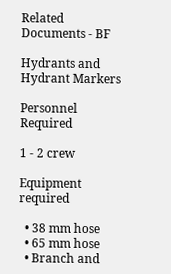Related Documents - BF

Hydrants and Hydrant Markers

Personnel Required

1 - 2 crew

Equipment required

  • 38 mm hose
  • 65 mm hose
  • Branch and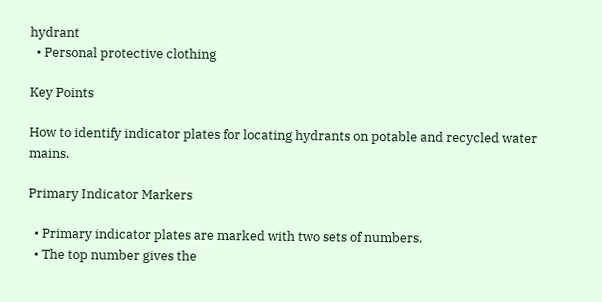hydrant
  • Personal protective clothing

Key Points

How to identify indicator plates for locating hydrants on potable and recycled water mains.

Primary Indicator Markers

  • Primary indicator plates are marked with two sets of numbers.
  • The top number gives the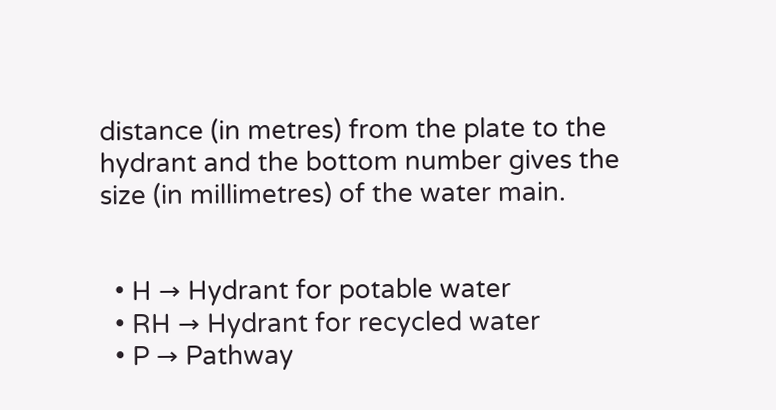distance (in metres) from the plate to the hydrant and the bottom number gives the size (in millimetres) of the water main.


  • H → Hydrant for potable water
  • RH → Hydrant for recycled water
  • P → Pathway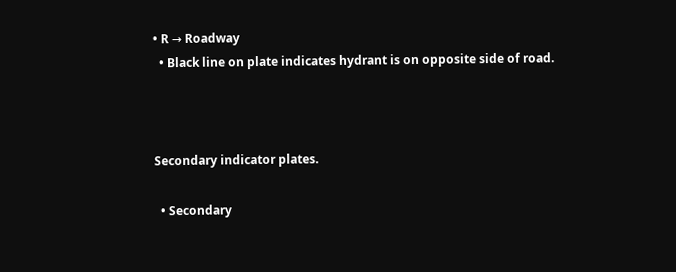• R → Roadway
  • Black line on plate indicates hydrant is on opposite side of road.



Secondary indicator plates.

  • Secondary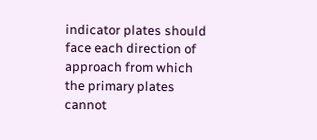indicator plates should face each direction of approach from which the primary plates cannot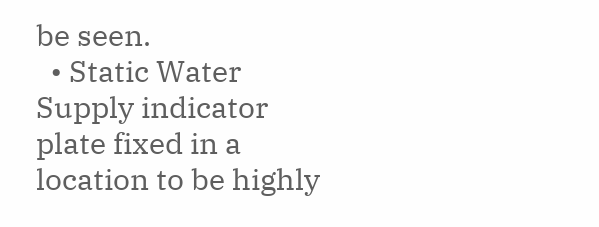be seen.
  • Static Water Supply indicator plate fixed in a location to be highly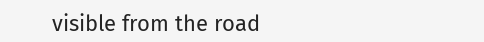visible from the road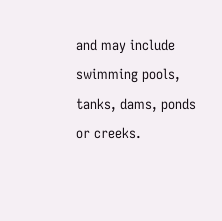and may include swimming pools, tanks, dams, ponds or creeks.